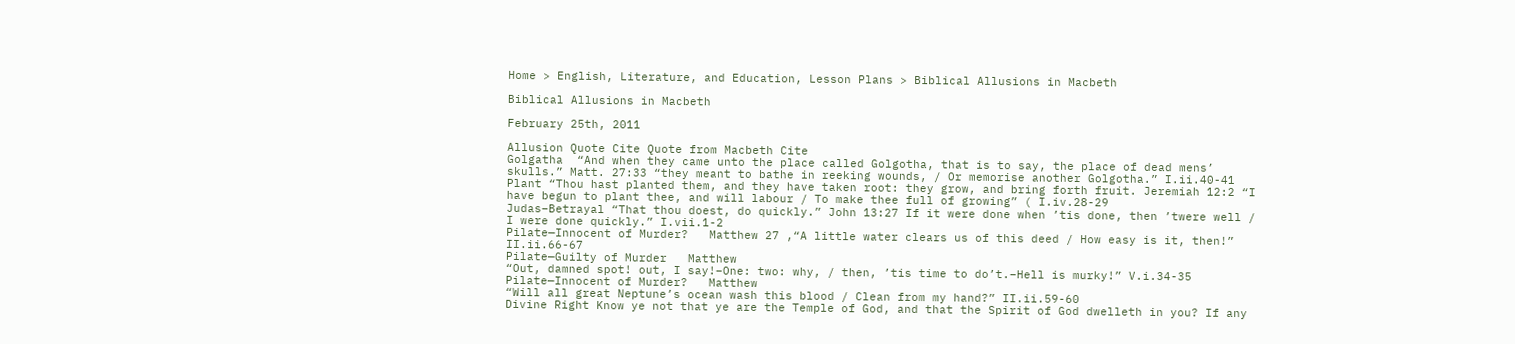Home > English, Literature, and Education, Lesson Plans > Biblical Allusions in Macbeth

Biblical Allusions in Macbeth

February 25th, 2011

Allusion Quote Cite Quote from Macbeth Cite
Golgatha  “And when they came unto the place called Golgotha, that is to say, the place of dead mens’ skulls.” Matt. 27:33 “they meant to bathe in reeking wounds, / Or memorise another Golgotha.” I.ii.40-41
Plant “Thou hast planted them, and they have taken root: they grow, and bring forth fruit. Jeremiah 12:2 “I have begun to plant thee, and will labour / To make thee full of growing” ( I.iv.28-29
Judas–Betrayal “That thou doest, do quickly.” John 13:27 If it were done when ’tis done, then ’twere well / I were done quickly.” I.vii.1-2
Pilate—Innocent of Murder?   Matthew 27 ,“A little water clears us of this deed / How easy is it, then!” II.ii.66-67
Pilate—Guilty of Murder   Matthew
“Out, damned spot! out, I say!–One: two: why, / then, ’tis time to do’t.–Hell is murky!” V.i.34-35
Pilate—Innocent of Murder?   Matthew
“Will all great Neptune’s ocean wash this blood / Clean from my hand?” II.ii.59-60
Divine Right Know ye not that ye are the Temple of God, and that the Spirit of God dwelleth in you? If any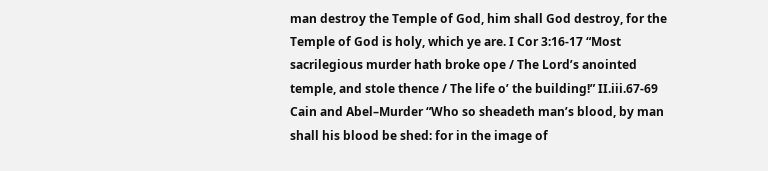man destroy the Temple of God, him shall God destroy, for the Temple of God is holy, which ye are. I Cor 3:16-17 “Most sacrilegious murder hath broke ope / The Lord’s anointed temple, and stole thence / The life o’ the building!” II.iii.67-69
Cain and Abel–Murder “Who so sheadeth man’s blood, by man shall his blood be shed: for in the image of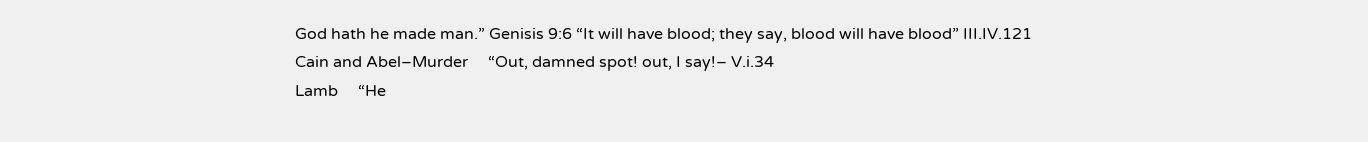God hath he made man.” Genisis 9:6 “It will have blood; they say, blood will have blood” III.IV.121
Cain and Abel–Murder     “Out, damned spot! out, I say!– V.i.34
Lamb     “He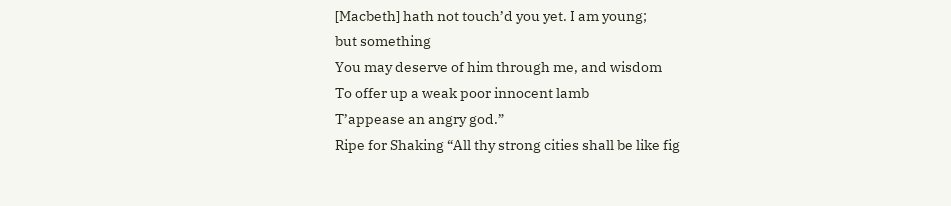[Macbeth] hath not touch’d you yet. I am young;
but something
You may deserve of him through me, and wisdom
To offer up a weak poor innocent lamb
T’appease an angry god.”
Ripe for Shaking “All thy strong cities shall be like fig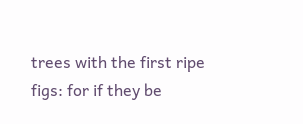trees with the first ripe figs: for if they be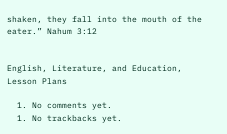shaken, they fall into the mouth of the eater.” Nahum 3:12


English, Literature, and Education, Lesson Plans

  1. No comments yet.
  1. No trackbacks yet.